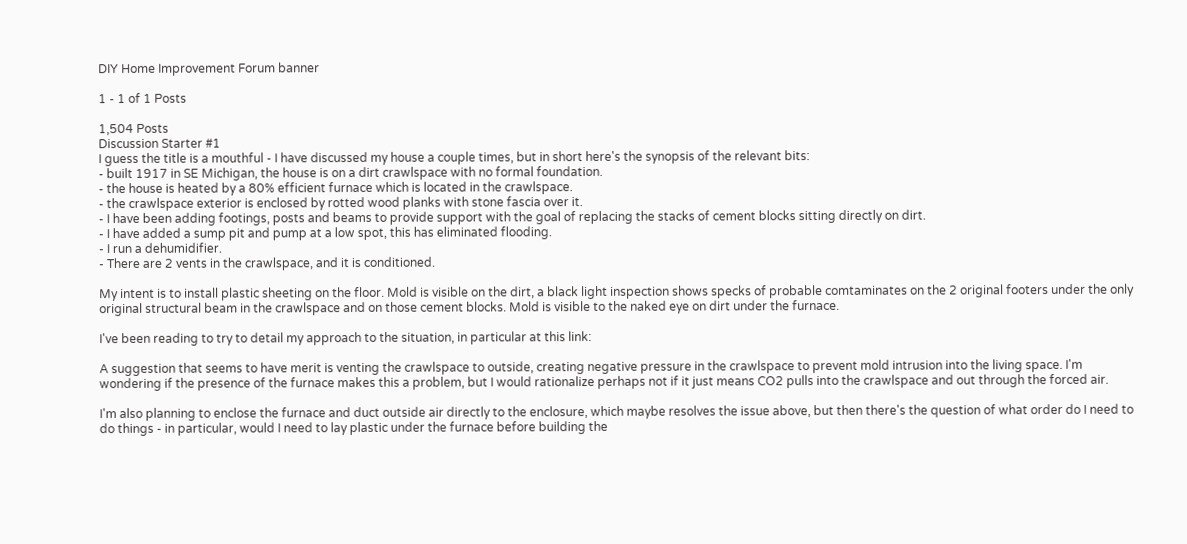DIY Home Improvement Forum banner

1 - 1 of 1 Posts

1,504 Posts
Discussion Starter #1
I guess the title is a mouthful - I have discussed my house a couple times, but in short here's the synopsis of the relevant bits:
- built 1917 in SE Michigan, the house is on a dirt crawlspace with no formal foundation.
- the house is heated by a 80% efficient furnace which is located in the crawlspace.
- the crawlspace exterior is enclosed by rotted wood planks with stone fascia over it.
- I have been adding footings, posts and beams to provide support with the goal of replacing the stacks of cement blocks sitting directly on dirt.
- I have added a sump pit and pump at a low spot, this has eliminated flooding.
- I run a dehumidifier.
- There are 2 vents in the crawlspace, and it is conditioned.

My intent is to install plastic sheeting on the floor. Mold is visible on the dirt, a black light inspection shows specks of probable comtaminates on the 2 original footers under the only original structural beam in the crawlspace and on those cement blocks. Mold is visible to the naked eye on dirt under the furnace.

I've been reading to try to detail my approach to the situation, in particular at this link:

A suggestion that seems to have merit is venting the crawlspace to outside, creating negative pressure in the crawlspace to prevent mold intrusion into the living space. I'm wondering if the presence of the furnace makes this a problem, but I would rationalize perhaps not if it just means CO2 pulls into the crawlspace and out through the forced air.

I'm also planning to enclose the furnace and duct outside air directly to the enclosure, which maybe resolves the issue above, but then there's the question of what order do I need to do things - in particular, would I need to lay plastic under the furnace before building the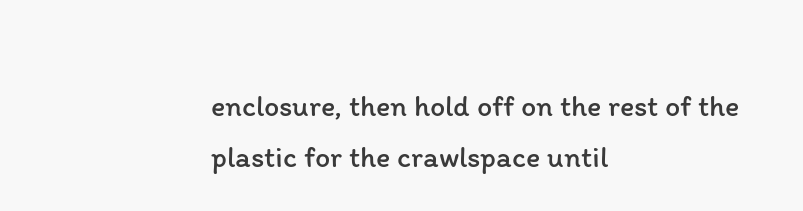enclosure, then hold off on the rest of the plastic for the crawlspace until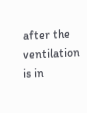after the ventilation is in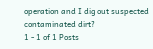operation and I dig out suspected contaminated dirt?
1 - 1 of 1 Posts